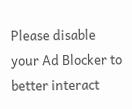Please disable your Ad Blocker to better interact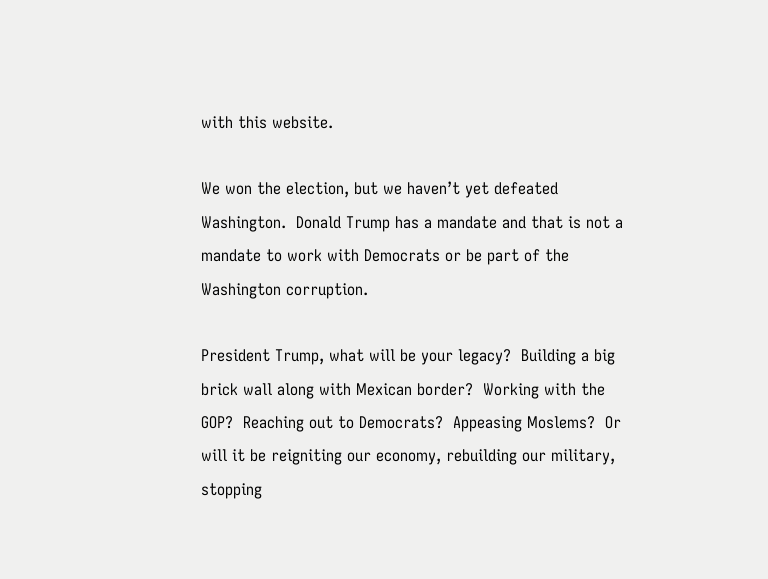with this website.

We won the election, but we haven’t yet defeated Washington.  Donald Trump has a mandate and that is not a mandate to work with Democrats or be part of the Washington corruption.

President Trump, what will be your legacy?  Building a big brick wall along with Mexican border?  Working with the GOP?  Reaching out to Democrats?  Appeasing Moslems?  Or will it be reigniting our economy, rebuilding our military, stopping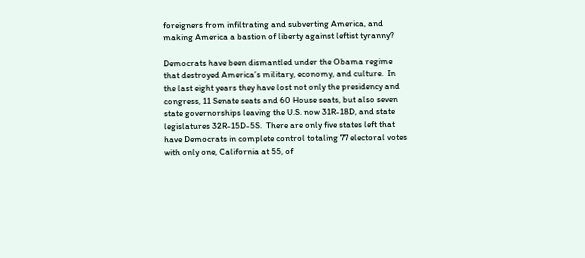foreigners from infiltrating and subverting America, and making America a bastion of liberty against leftist tyranny?

Democrats have been dismantled under the Obama regime that destroyed America’s military, economy, and culture.  In the last eight years they have lost not only the presidency and congress, 11 Senate seats and 60 House seats, but also seven state governorships leaving the U.S. now 31R-18D, and state legislatures 32R-15D-5S.  There are only five states left that have Democrats in complete control totaling 77 electoral votes with only one, California at 55, of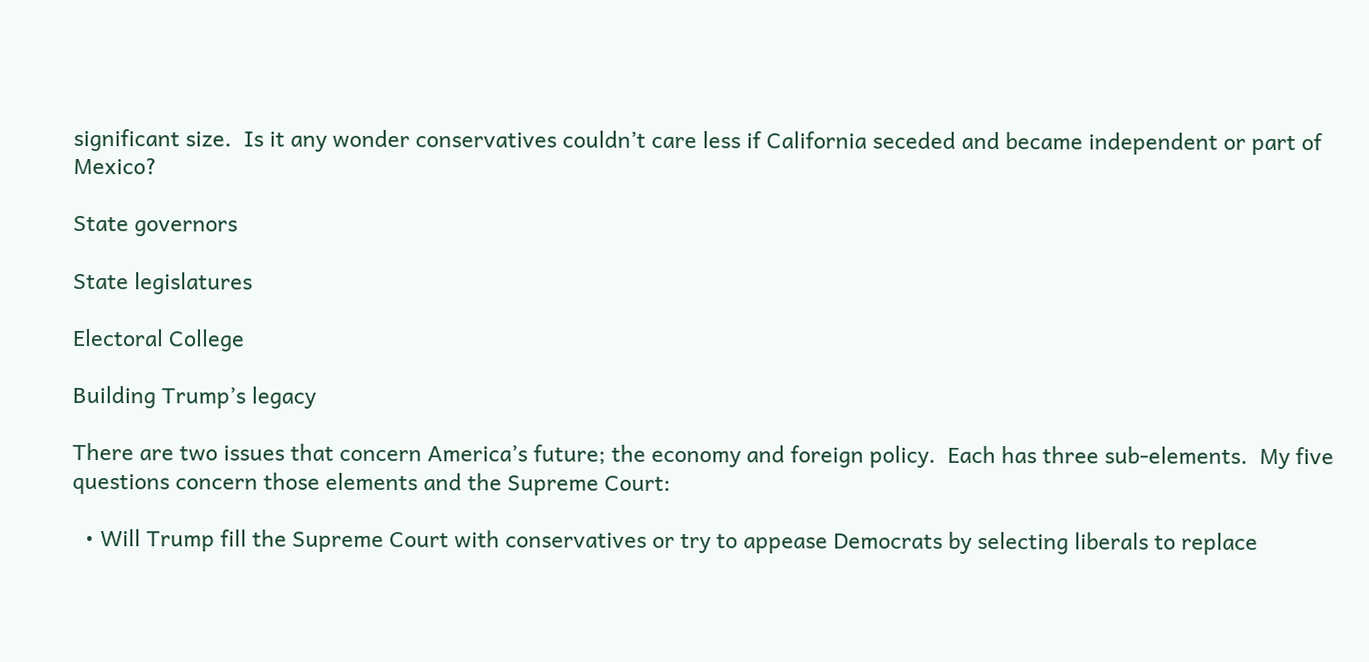significant size.  Is it any wonder conservatives couldn’t care less if California seceded and became independent or part of Mexico?

State governors

State legislatures

Electoral College

Building Trump’s legacy

There are two issues that concern America’s future; the economy and foreign policy.  Each has three sub-elements.  My five questions concern those elements and the Supreme Court:

  • Will Trump fill the Supreme Court with conservatives or try to appease Democrats by selecting liberals to replace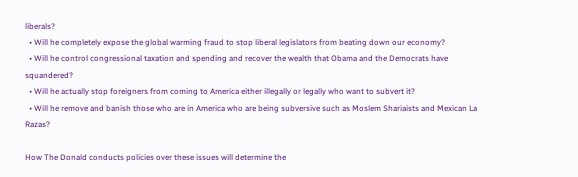liberals?
  • Will he completely expose the global warming fraud to stop liberal legislators from beating down our economy?
  • Will he control congressional taxation and spending and recover the wealth that Obama and the Democrats have squandered?
  • Will he actually stop foreigners from coming to America either illegally or legally who want to subvert it?
  • Will he remove and banish those who are in America who are being subversive such as Moslem Shariaists and Mexican La Razas?

How The Donald conducts policies over these issues will determine the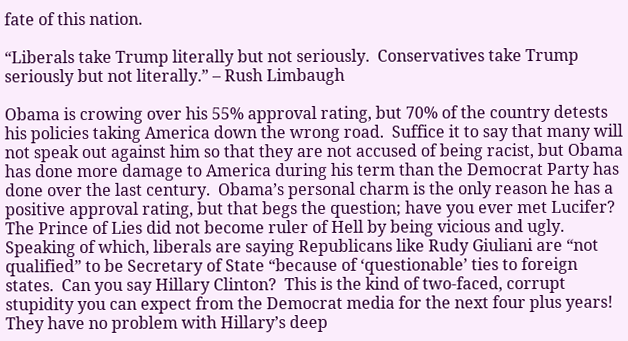fate of this nation.

“Liberals take Trump literally but not seriously.  Conservatives take Trump seriously but not literally.” – Rush Limbaugh

Obama is crowing over his 55% approval rating, but 70% of the country detests his policies taking America down the wrong road.  Suffice it to say that many will not speak out against him so that they are not accused of being racist, but Obama has done more damage to America during his term than the Democrat Party has done over the last century.  Obama’s personal charm is the only reason he has a positive approval rating, but that begs the question; have you ever met Lucifer?  The Prince of Lies did not become ruler of Hell by being vicious and ugly.  Speaking of which, liberals are saying Republicans like Rudy Giuliani are “not qualified” to be Secretary of State “because of ‘questionable’ ties to foreign states.  Can you say Hillary Clinton?  This is the kind of two-faced, corrupt stupidity you can expect from the Democrat media for the next four plus years!  They have no problem with Hillary’s deep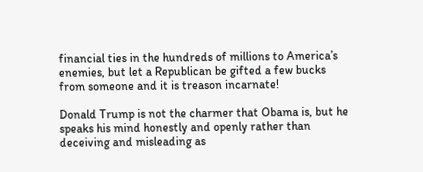financial ties in the hundreds of millions to America’s enemies, but let a Republican be gifted a few bucks from someone and it is treason incarnate!

Donald Trump is not the charmer that Obama is, but he speaks his mind honestly and openly rather than deceiving and misleading as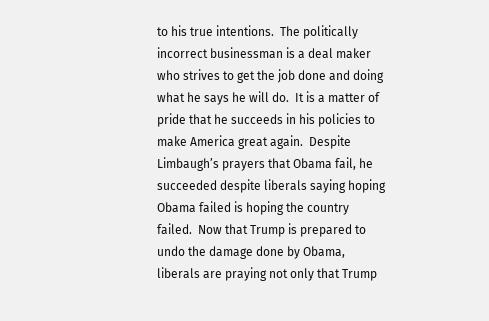to his true intentions.  The politically incorrect businessman is a deal maker who strives to get the job done and doing what he says he will do.  It is a matter of pride that he succeeds in his policies to make America great again.  Despite Limbaugh’s prayers that Obama fail, he succeeded despite liberals saying hoping Obama failed is hoping the country failed.  Now that Trump is prepared to undo the damage done by Obama, liberals are praying not only that Trump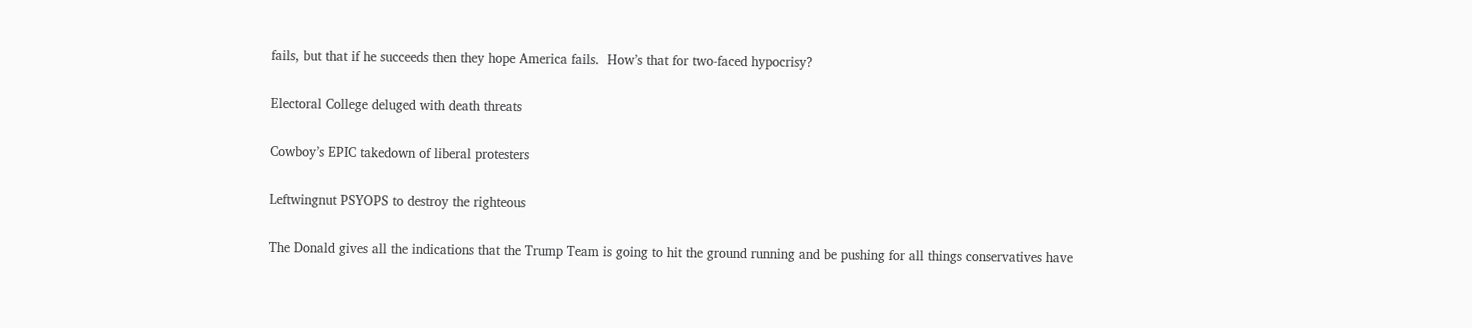fails, but that if he succeeds then they hope America fails.  How’s that for two-faced hypocrisy?

Electoral College deluged with death threats

Cowboy’s EPIC takedown of liberal protesters

Leftwingnut PSYOPS to destroy the righteous

The Donald gives all the indications that the Trump Team is going to hit the ground running and be pushing for all things conservatives have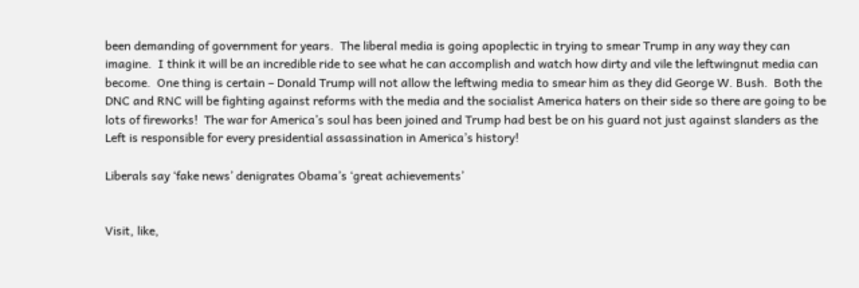been demanding of government for years.  The liberal media is going apoplectic in trying to smear Trump in any way they can imagine.  I think it will be an incredible ride to see what he can accomplish and watch how dirty and vile the leftwingnut media can become.  One thing is certain – Donald Trump will not allow the leftwing media to smear him as they did George W. Bush.  Both the DNC and RNC will be fighting against reforms with the media and the socialist America haters on their side so there are going to be lots of fireworks!  The war for America’s soul has been joined and Trump had best be on his guard not just against slanders as the Left is responsible for every presidential assassination in America’s history!

Liberals say ‘fake news’ denigrates Obama’s ‘great achievements’


Visit, like,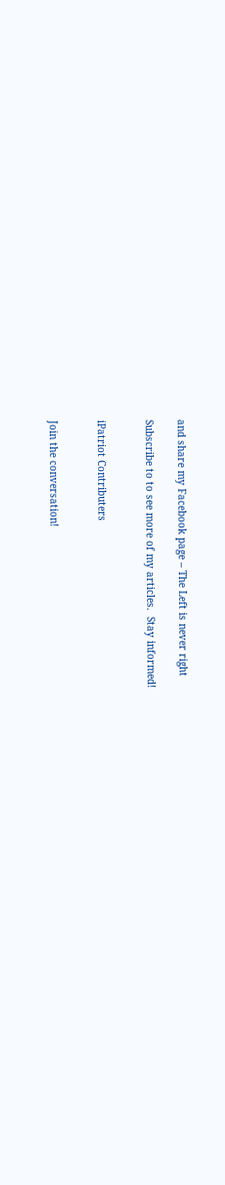and share my Facebook page – The Left is never right

Subscribe to to see more of my articles.  Stay informed!


iPatriot Contributers


Join the conversation!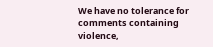We have no tolerance for comments containing violence,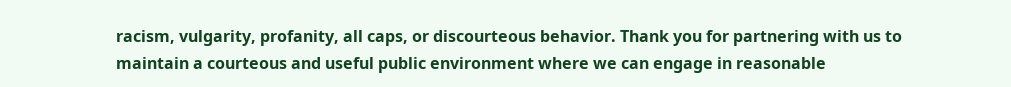racism, vulgarity, profanity, all caps, or discourteous behavior. Thank you for partnering with us to maintain a courteous and useful public environment where we can engage in reasonable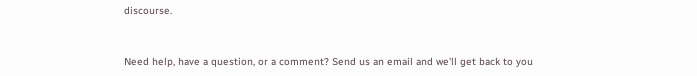discourse.


Need help, have a question, or a comment? Send us an email and we'll get back to you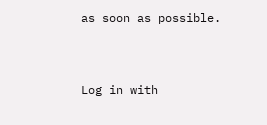as soon as possible.


Log in with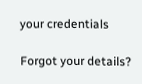your credentials

Forgot your details?